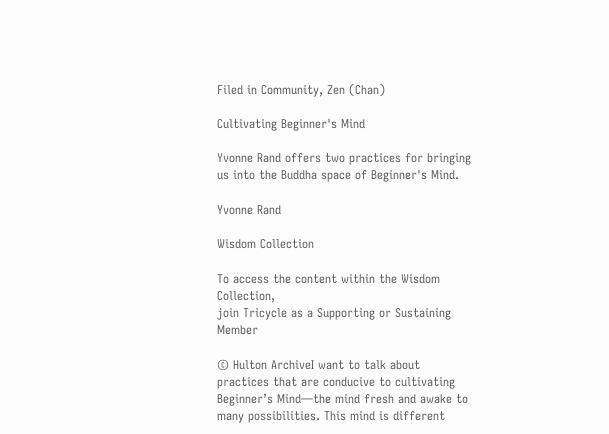Filed in Community, Zen (Chan)

Cultivating Beginner's Mind

Yvonne Rand offers two practices for bringing us into the Buddha space of Beginner's Mind.

Yvonne Rand

Wisdom Collection

To access the content within the Wisdom Collection,
join Tricycle as a Supporting or Sustaining Member

© Hulton ArchiveI want to talk about practices that are conducive to cultivating Beginner’s Mind—the mind fresh and awake to many possibilities. This mind is different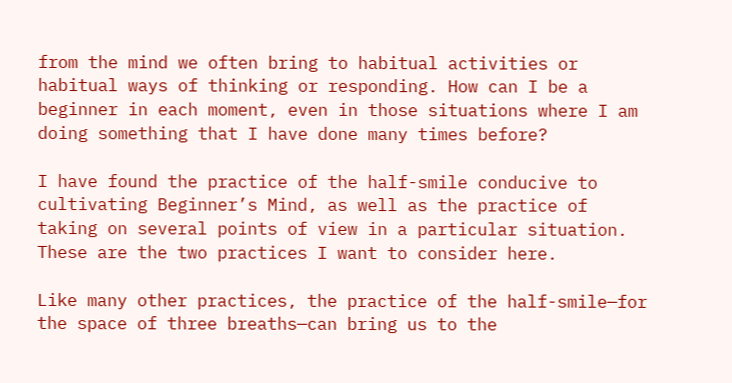from the mind we often bring to habitual activities or habitual ways of thinking or responding. How can I be a beginner in each moment, even in those situations where I am doing something that I have done many times before?

I have found the practice of the half-smile conducive to cultivating Beginner’s Mind, as well as the practice of taking on several points of view in a particular situation. These are the two practices I want to consider here.

Like many other practices, the practice of the half-smile—for the space of three breaths—can bring us to the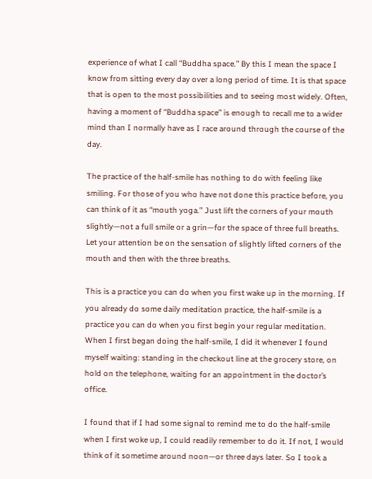experience of what I call “Buddha space.” By this I mean the space I know from sitting every day over a long period of time. It is that space that is open to the most possibilities and to seeing most widely. Often, having a moment of “Buddha space” is enough to recall me to a wider mind than I normally have as I race around through the course of the day.

The practice of the half-smile has nothing to do with feeling like smiling. For those of you who have not done this practice before, you can think of it as “mouth yoga.” Just lift the corners of your mouth slightly—not a full smile or a grin—for the space of three full breaths. Let your attention be on the sensation of slightly lifted corners of the mouth and then with the three breaths.

This is a practice you can do when you first wake up in the morning. If you already do some daily meditation practice, the half-smile is a practice you can do when you first begin your regular meditation. When I first began doing the half-smile, I did it whenever I found myself waiting: standing in the checkout line at the grocery store, on hold on the telephone, waiting for an appointment in the doctor’s office.

I found that if I had some signal to remind me to do the half-smile when I first woke up, I could readily remember to do it. If not, I would think of it sometime around noon—or three days later. So I took a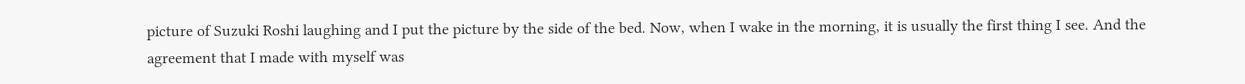picture of Suzuki Roshi laughing and I put the picture by the side of the bed. Now, when I wake in the morning, it is usually the first thing I see. And the agreement that I made with myself was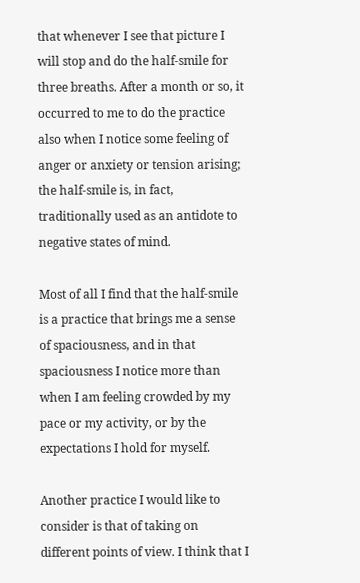that whenever I see that picture I will stop and do the half-smile for three breaths. After a month or so, it occurred to me to do the practice also when I notice some feeling of anger or anxiety or tension arising; the half-smile is, in fact, traditionally used as an antidote to negative states of mind.

Most of all I find that the half-smile is a practice that brings me a sense of spaciousness, and in that spaciousness I notice more than when I am feeling crowded by my pace or my activity, or by the expectations I hold for myself.

Another practice I would like to consider is that of taking on different points of view. I think that I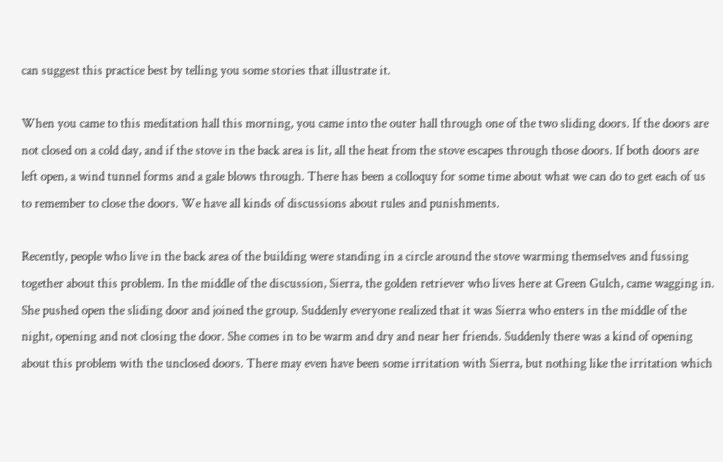can suggest this practice best by telling you some stories that illustrate it.

When you came to this meditation hall this morning, you came into the outer hall through one of the two sliding doors. If the doors are not closed on a cold day, and if the stove in the back area is lit, all the heat from the stove escapes through those doors. If both doors are left open, a wind tunnel forms and a gale blows through. There has been a colloquy for some time about what we can do to get each of us to remember to close the doors. We have all kinds of discussions about rules and punishments.

Recently, people who live in the back area of the building were standing in a circle around the stove warming themselves and fussing together about this problem. In the middle of the discussion, Sierra, the golden retriever who lives here at Green Gulch, came wagging in. She pushed open the sliding door and joined the group. Suddenly everyone realized that it was Sierra who enters in the middle of the night, opening and not closing the door. She comes in to be warm and dry and near her friends. Suddenly there was a kind of opening about this problem with the unclosed doors. There may even have been some irritation with Sierra, but nothing like the irritation which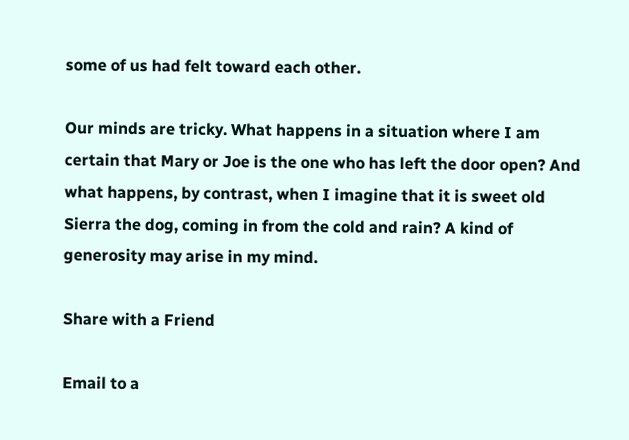some of us had felt toward each other.

Our minds are tricky. What happens in a situation where I am certain that Mary or Joe is the one who has left the door open? And what happens, by contrast, when I imagine that it is sweet old Sierra the dog, coming in from the cold and rain? A kind of generosity may arise in my mind.

Share with a Friend

Email to a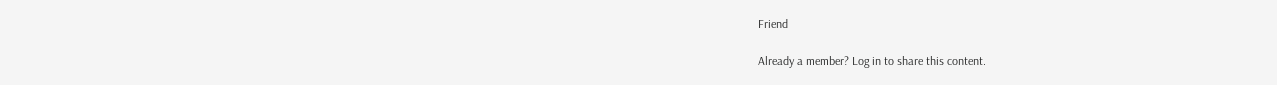Friend

Already a member? Log in to share this content.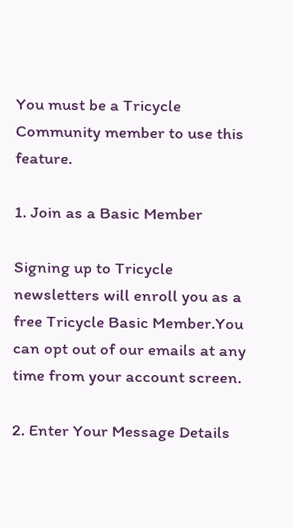You must be a Tricycle Community member to use this feature.

1. Join as a Basic Member

Signing up to Tricycle newsletters will enroll you as a free Tricycle Basic Member.You can opt out of our emails at any time from your account screen.

2. Enter Your Message Details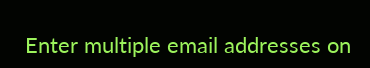Enter multiple email addresses on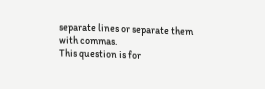separate lines or separate them with commas.
This question is for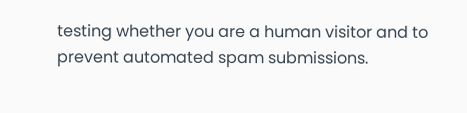testing whether you are a human visitor and to prevent automated spam submissions.